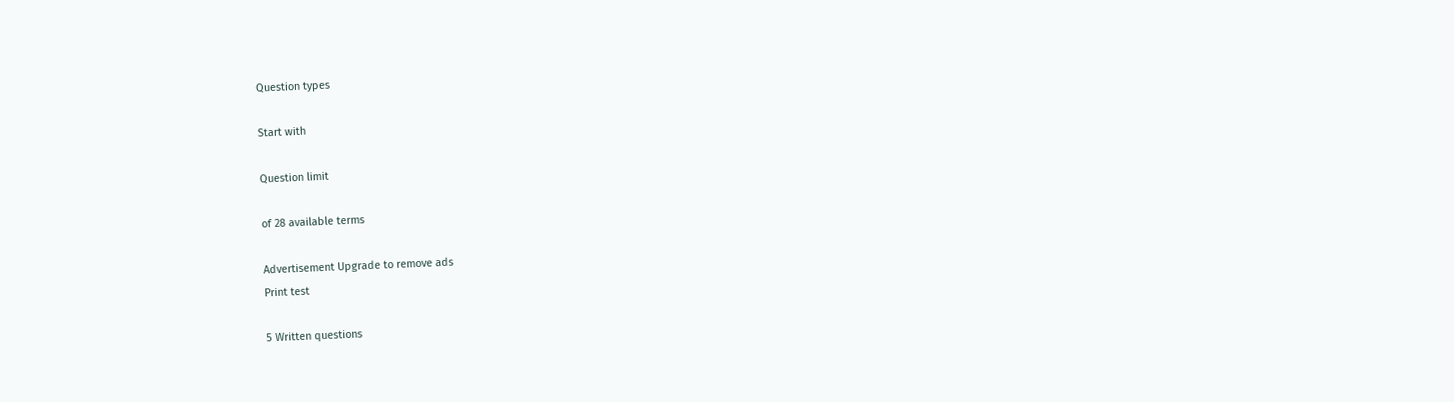Question types

Start with

Question limit

of 28 available terms

Advertisement Upgrade to remove ads
Print test

5 Written questions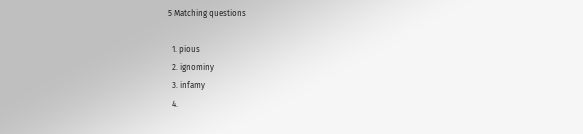5 Matching questions

  1. pious
  2. ignominy
  3. infamy
  4.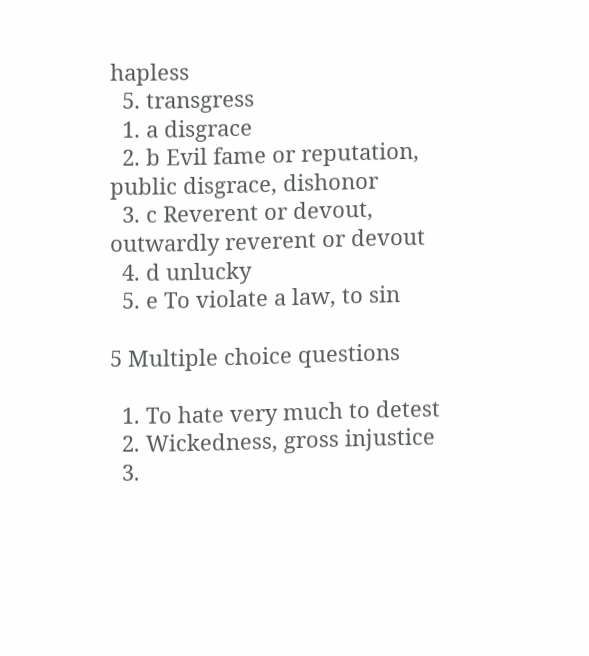hapless
  5. transgress
  1. a disgrace
  2. b Evil fame or reputation, public disgrace, dishonor
  3. c Reverent or devout, outwardly reverent or devout
  4. d unlucky
  5. e To violate a law, to sin

5 Multiple choice questions

  1. To hate very much to detest
  2. Wickedness, gross injustice
  3.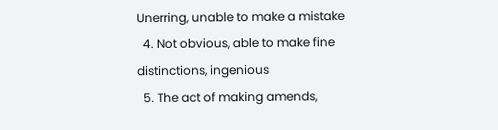Unerring, unable to make a mistake
  4. Not obvious, able to make fine distinctions, ingenious
  5. The act of making amends,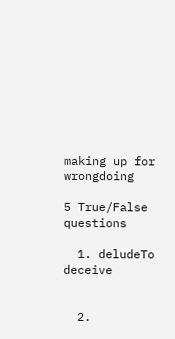making up for wrongdoing

5 True/False questions

  1. deludeTo deceive


  2.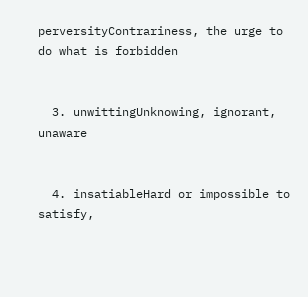perversityContrariness, the urge to do what is forbidden


  3. unwittingUnknowing, ignorant, unaware


  4. insatiableHard or impossible to satisfy,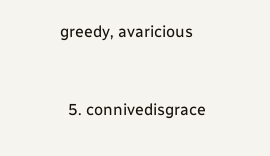greedy, avaricious


  5. connivedisgrace